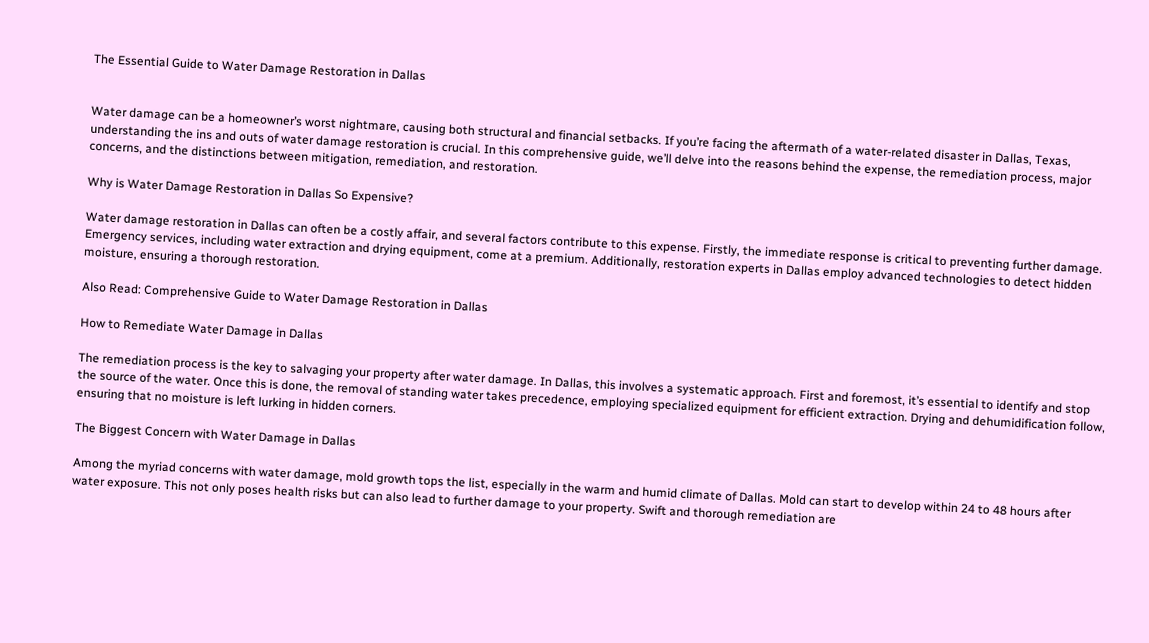The Essential Guide to Water Damage Restoration in Dallas


Water damage can be a homeowner’s worst nightmare, causing both structural and financial setbacks. If you’re facing the aftermath of a water-related disaster in Dallas, Texas, understanding the ins and outs of water damage restoration is crucial. In this comprehensive guide, we’ll delve into the reasons behind the expense, the remediation process, major concerns, and the distinctions between mitigation, remediation, and restoration.

Why is Water Damage Restoration in Dallas So Expensive?

Water damage restoration in Dallas can often be a costly affair, and several factors contribute to this expense. Firstly, the immediate response is critical to preventing further damage. Emergency services, including water extraction and drying equipment, come at a premium. Additionally, restoration experts in Dallas employ advanced technologies to detect hidden moisture, ensuring a thorough restoration.

Also Read: Comprehensive Guide to Water Damage Restoration in Dallas

How to Remediate Water Damage in Dallas

The remediation process is the key to salvaging your property after water damage. In Dallas, this involves a systematic approach. First and foremost, it’s essential to identify and stop the source of the water. Once this is done, the removal of standing water takes precedence, employing specialized equipment for efficient extraction. Drying and dehumidification follow, ensuring that no moisture is left lurking in hidden corners.

The Biggest Concern with Water Damage in Dallas

Among the myriad concerns with water damage, mold growth tops the list, especially in the warm and humid climate of Dallas. Mold can start to develop within 24 to 48 hours after water exposure. This not only poses health risks but can also lead to further damage to your property. Swift and thorough remediation are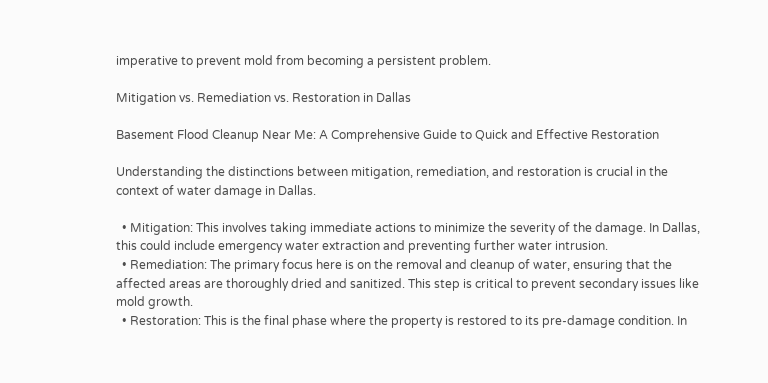imperative to prevent mold from becoming a persistent problem.

Mitigation vs. Remediation vs. Restoration in Dallas

Basement Flood Cleanup Near Me: A Comprehensive Guide to Quick and Effective Restoration

Understanding the distinctions between mitigation, remediation, and restoration is crucial in the context of water damage in Dallas.

  • Mitigation: This involves taking immediate actions to minimize the severity of the damage. In Dallas, this could include emergency water extraction and preventing further water intrusion.
  • Remediation: The primary focus here is on the removal and cleanup of water, ensuring that the affected areas are thoroughly dried and sanitized. This step is critical to prevent secondary issues like mold growth.
  • Restoration: This is the final phase where the property is restored to its pre-damage condition. In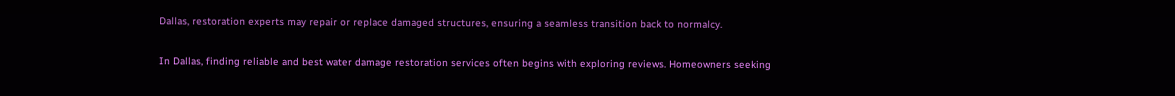Dallas, restoration experts may repair or replace damaged structures, ensuring a seamless transition back to normalcy.

In Dallas, finding reliable and best water damage restoration services often begins with exploring reviews. Homeowners seeking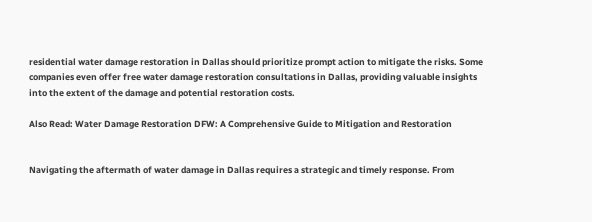residential water damage restoration in Dallas should prioritize prompt action to mitigate the risks. Some companies even offer free water damage restoration consultations in Dallas, providing valuable insights into the extent of the damage and potential restoration costs.

Also Read: Water Damage Restoration DFW: A Comprehensive Guide to Mitigation and Restoration


Navigating the aftermath of water damage in Dallas requires a strategic and timely response. From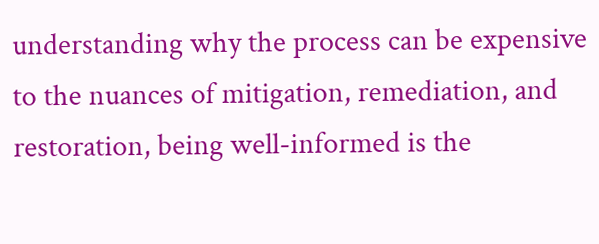understanding why the process can be expensive to the nuances of mitigation, remediation, and restoration, being well-informed is the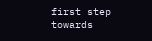first step towards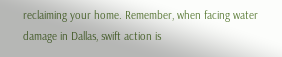reclaiming your home. Remember, when facing water damage in Dallas, swift action is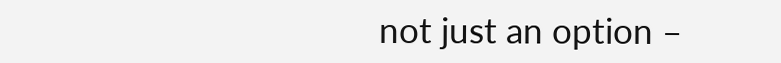not just an option –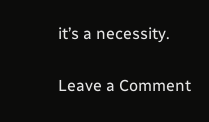it’s a necessity.

Leave a Comment